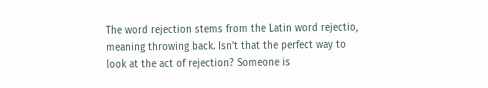The word rejection stems from the Latin word rejectio, meaning throwing back. Isn't that the perfect way to look at the act of rejection? Someone is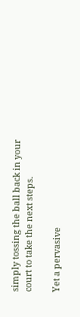simply tossing the ball back in your court to take the next steps.

Yet a pervasive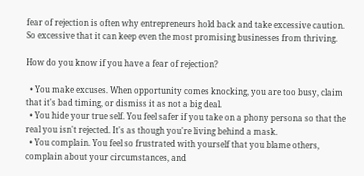fear of rejection is often why entrepreneurs hold back and take excessive caution. So excessive that it can keep even the most promising businesses from thriving.

How do you know if you have a fear of rejection?

  • You make excuses. When opportunity comes knocking, you are too busy, claim that it's bad timing, or dismiss it as not a big deal.
  • You hide your true self. You feel safer if you take on a phony persona so that the real you isn't rejected. It's as though you're living behind a mask.
  • You complain. You feel so frustrated with yourself that you blame others, complain about your circumstances, and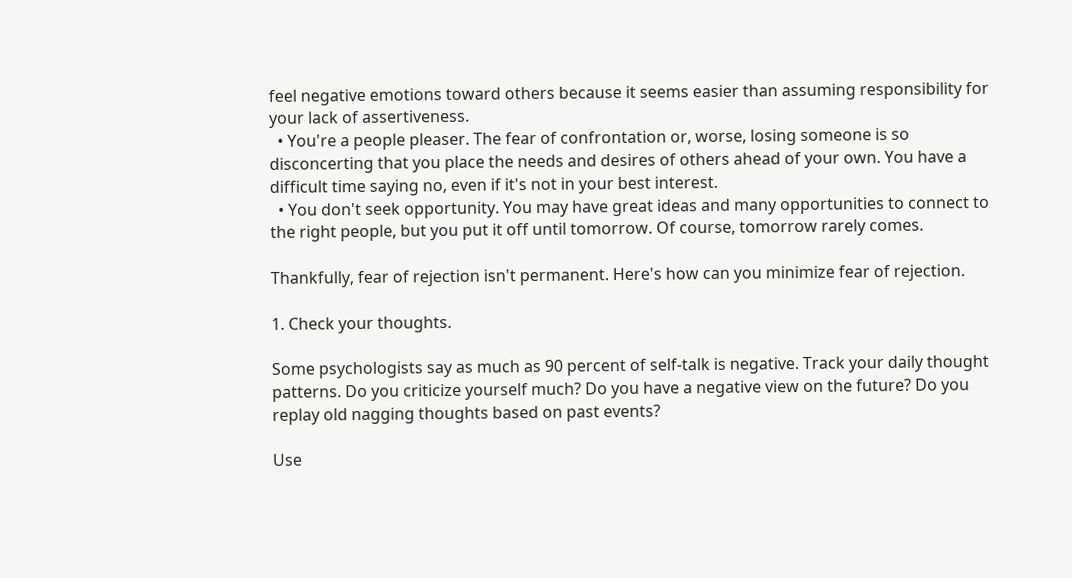feel negative emotions toward others because it seems easier than assuming responsibility for your lack of assertiveness.
  • You're a people pleaser. The fear of confrontation or, worse, losing someone is so disconcerting that you place the needs and desires of others ahead of your own. You have a difficult time saying no, even if it's not in your best interest.
  • You don't seek opportunity. You may have great ideas and many opportunities to connect to the right people, but you put it off until tomorrow. Of course, tomorrow rarely comes.

Thankfully, fear of rejection isn't permanent. Here's how can you minimize fear of rejection.

1. Check your thoughts.

Some psychologists say as much as 90 percent of self-talk is negative. Track your daily thought patterns. Do you criticize yourself much? Do you have a negative view on the future? Do you replay old nagging thoughts based on past events?

Use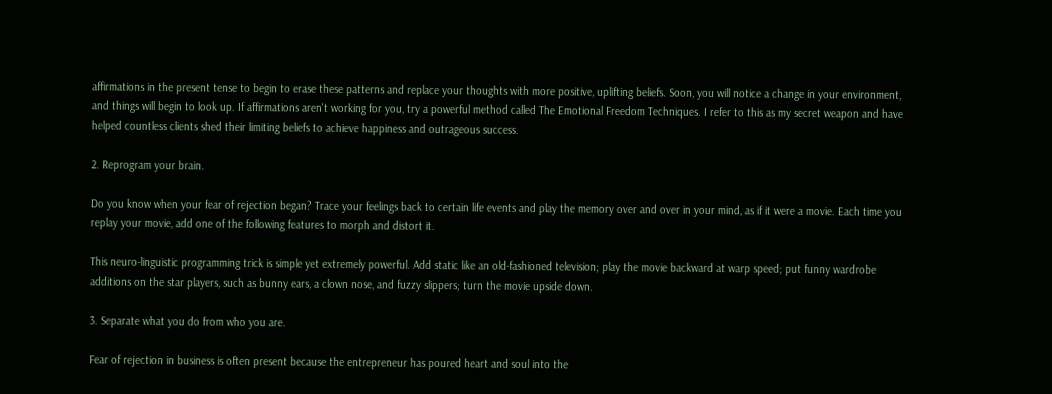affirmations in the present tense to begin to erase these patterns and replace your thoughts with more positive, uplifting beliefs. Soon, you will notice a change in your environment, and things will begin to look up. If affirmations aren't working for you, try a powerful method called The Emotional Freedom Techniques. I refer to this as my secret weapon and have helped countless clients shed their limiting beliefs to achieve happiness and outrageous success.

2. Reprogram your brain.

Do you know when your fear of rejection began? Trace your feelings back to certain life events and play the memory over and over in your mind, as if it were a movie. Each time you replay your movie, add one of the following features to morph and distort it.

This neuro-linguistic programming trick is simple yet extremely powerful. Add static like an old-fashioned television; play the movie backward at warp speed; put funny wardrobe additions on the star players, such as bunny ears, a clown nose, and fuzzy slippers; turn the movie upside down.

3. Separate what you do from who you are.

Fear of rejection in business is often present because the entrepreneur has poured heart and soul into the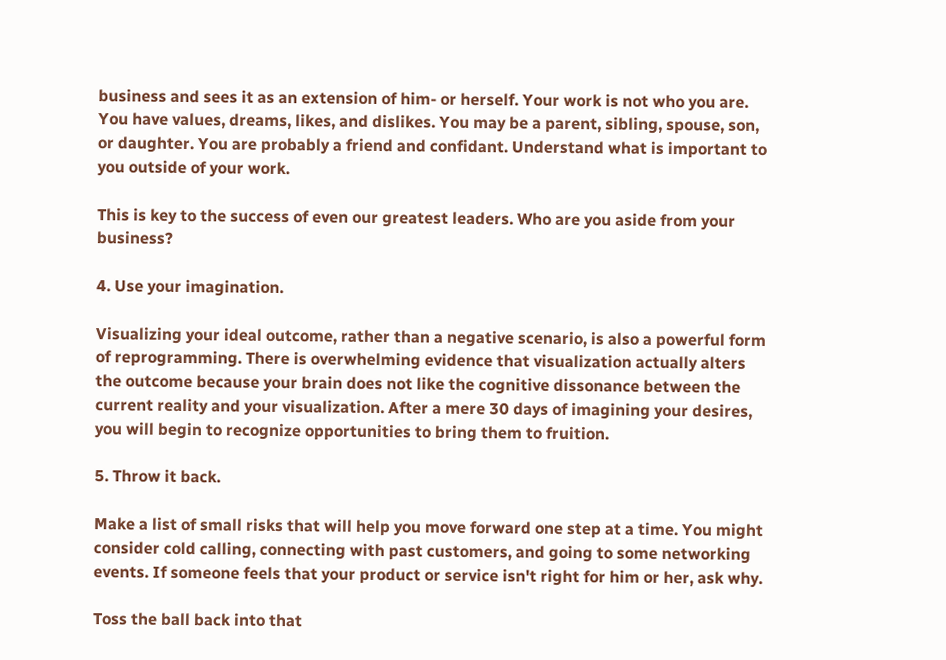business and sees it as an extension of him- or herself. Your work is not who you are. You have values, dreams, likes, and dislikes. You may be a parent, sibling, spouse, son, or daughter. You are probably a friend and confidant. Understand what is important to you outside of your work.

This is key to the success of even our greatest leaders. Who are you aside from your business?

4. Use your imagination.

Visualizing your ideal outcome, rather than a negative scenario, is also a powerful form of reprogramming. There is overwhelming evidence that visualization actually alters the outcome because your brain does not like the cognitive dissonance between the current reality and your visualization. After a mere 30 days of imagining your desires, you will begin to recognize opportunities to bring them to fruition.

5. Throw it back.

Make a list of small risks that will help you move forward one step at a time. You might consider cold calling, connecting with past customers, and going to some networking events. If someone feels that your product or service isn't right for him or her, ask why.

Toss the ball back into that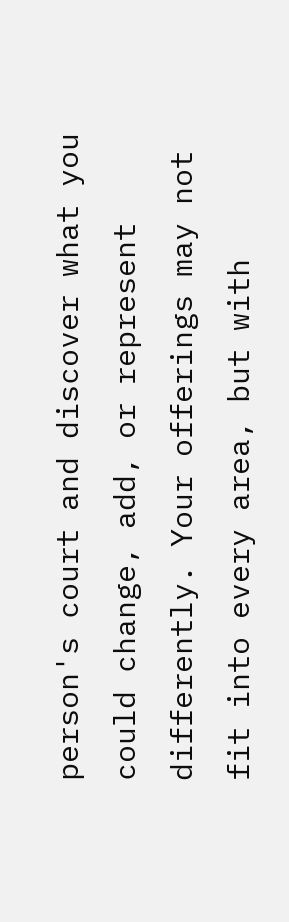person's court and discover what you could change, add, or represent differently. Your offerings may not fit into every area, but with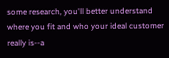some research, you'll better understand where you fit and who your ideal customer really is--a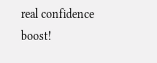real confidence boost!